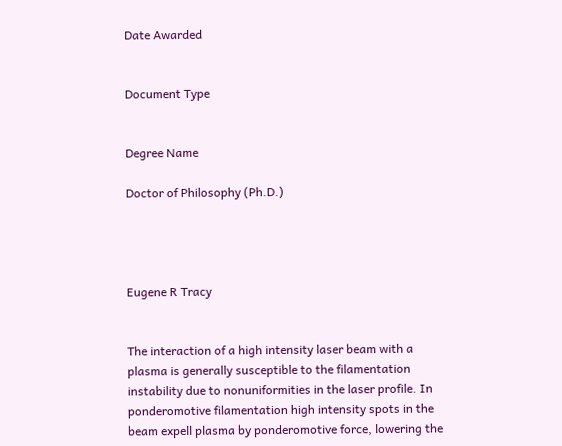Date Awarded


Document Type


Degree Name

Doctor of Philosophy (Ph.D.)




Eugene R Tracy


The interaction of a high intensity laser beam with a plasma is generally susceptible to the filamentation instability due to nonuniformities in the laser profile. In ponderomotive filamentation high intensity spots in the beam expell plasma by ponderomotive force, lowering the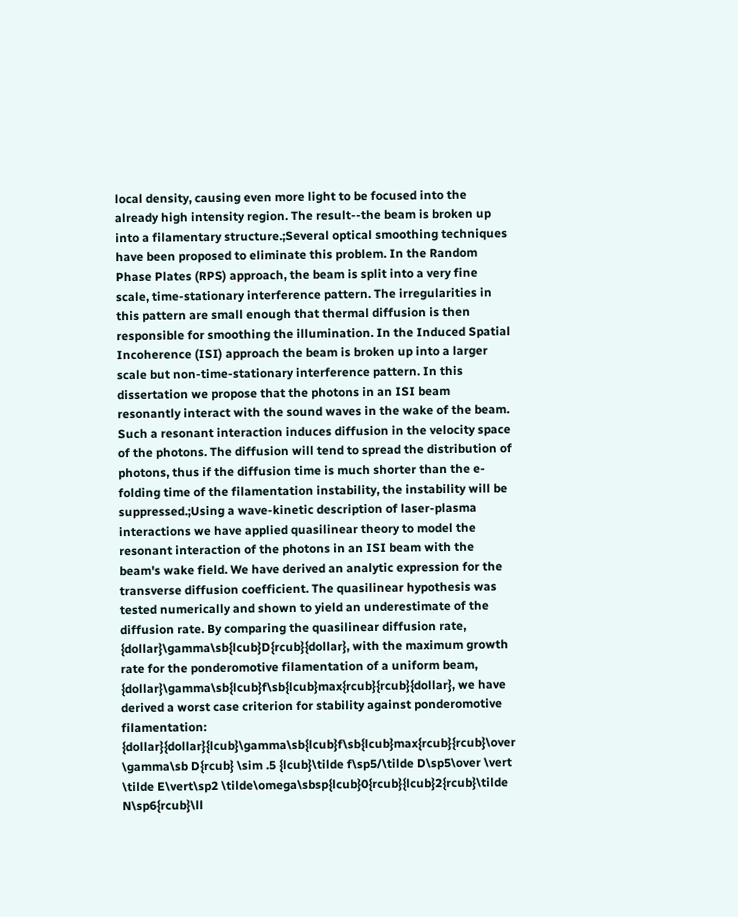local density, causing even more light to be focused into the already high intensity region. The result--the beam is broken up into a filamentary structure.;Several optical smoothing techniques have been proposed to eliminate this problem. In the Random Phase Plates (RPS) approach, the beam is split into a very fine scale, time-stationary interference pattern. The irregularities in this pattern are small enough that thermal diffusion is then responsible for smoothing the illumination. In the Induced Spatial Incoherence (ISI) approach the beam is broken up into a larger scale but non-time-stationary interference pattern. In this dissertation we propose that the photons in an ISI beam resonantly interact with the sound waves in the wake of the beam. Such a resonant interaction induces diffusion in the velocity space of the photons. The diffusion will tend to spread the distribution of photons, thus if the diffusion time is much shorter than the e-folding time of the filamentation instability, the instability will be suppressed.;Using a wave-kinetic description of laser-plasma interactions we have applied quasilinear theory to model the resonant interaction of the photons in an ISI beam with the beam's wake field. We have derived an analytic expression for the transverse diffusion coefficient. The quasilinear hypothesis was tested numerically and shown to yield an underestimate of the diffusion rate. By comparing the quasilinear diffusion rate, {dollar}\gamma\sb{lcub}D{rcub}{dollar}, with the maximum growth rate for the ponderomotive filamentation of a uniform beam, {dollar}\gamma\sb{lcub}f\sb{lcub}max{rcub}{rcub}{dollar}, we have derived a worst case criterion for stability against ponderomotive filamentation: {dollar}{dollar}{lcub}\gamma\sb{lcub}f\sb{lcub}max{rcub}{rcub}\over \gamma\sb D{rcub} \sim .5 {lcub}\tilde f\sp5/\tilde D\sp5\over \vert \tilde E\vert\sp2 \tilde\omega\sbsp{lcub}0{rcub}{lcub}2{rcub}\tilde N\sp6{rcub}\ll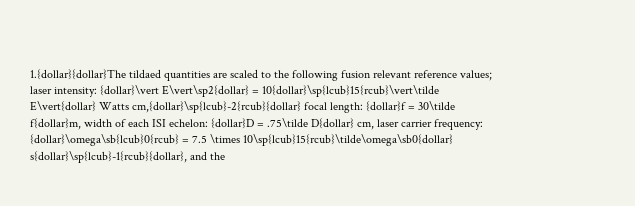1.{dollar}{dollar}The tildaed quantities are scaled to the following fusion relevant reference values; laser intensity: {dollar}\vert E\vert\sp2{dollar} = 10{dollar}\sp{lcub}15{rcub}\vert\tilde E\vert{dollar} Watts cm,{dollar}\sp{lcub}-2{rcub}{dollar} focal length: {dollar}f = 30\tilde f{dollar}m, width of each ISI echelon: {dollar}D = .75\tilde D{dollar} cm, laser carrier frequency: {dollar}\omega\sb{lcub}0{rcub} = 7.5 \times 10\sp{lcub}15{rcub}\tilde\omega\sb0{dollar} s{dollar}\sp{lcub}-1{rcub}{dollar}, and the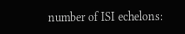number of ISI echelons: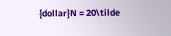{dollar}N = 20\tilde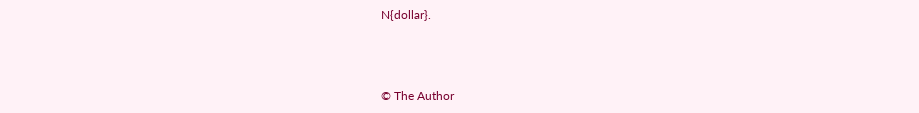N{dollar}.



© The Author